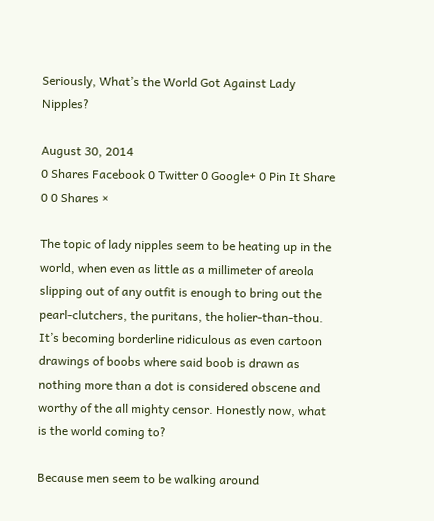Seriously, What’s the World Got Against Lady Nipples?

August 30, 2014
0 Shares Facebook 0 Twitter 0 Google+ 0 Pin It Share 0 0 Shares ×

The topic of lady nipples seem to be heating up in the world, when even as little as a millimeter of areola slipping out of any outfit is enough to bring out the pearl-clutchers, the puritans, the holier-than-thou. It’s becoming borderline ridiculous as even cartoon drawings of boobs where said boob is drawn as nothing more than a dot is considered obscene and worthy of the all mighty censor. Honestly now, what is the world coming to?

Because men seem to be walking around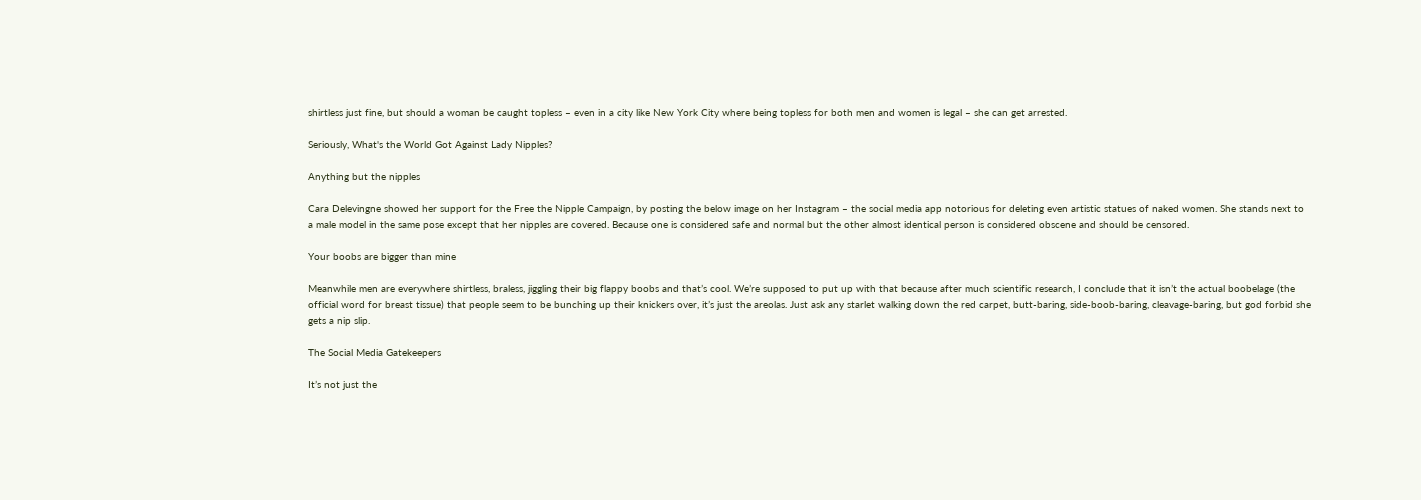shirtless just fine, but should a woman be caught topless – even in a city like New York City where being topless for both men and women is legal – she can get arrested.

Seriously, What's the World Got Against Lady Nipples?

Anything but the nipples

Cara Delevingne showed her support for the Free the Nipple Campaign, by posting the below image on her Instagram – the social media app notorious for deleting even artistic statues of naked women. She stands next to a male model in the same pose except that her nipples are covered. Because one is considered safe and normal but the other almost identical person is considered obscene and should be censored.

Your boobs are bigger than mine

Meanwhile men are everywhere shirtless, braless, jiggling their big flappy boobs and that’s cool. We’re supposed to put up with that because after much scientific research, I conclude that it isn’t the actual boobelage (the official word for breast tissue) that people seem to be bunching up their knickers over, it’s just the areolas. Just ask any starlet walking down the red carpet, butt-baring, side-boob-baring, cleavage-baring, but god forbid she gets a nip slip.

The Social Media Gatekeepers

It’s not just the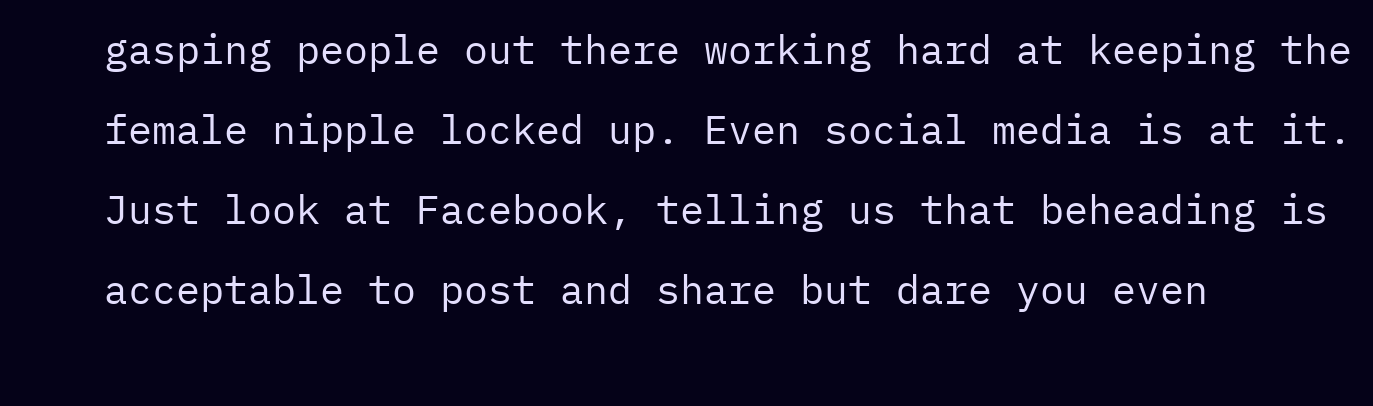gasping people out there working hard at keeping the female nipple locked up. Even social media is at it. Just look at Facebook, telling us that beheading is acceptable to post and share but dare you even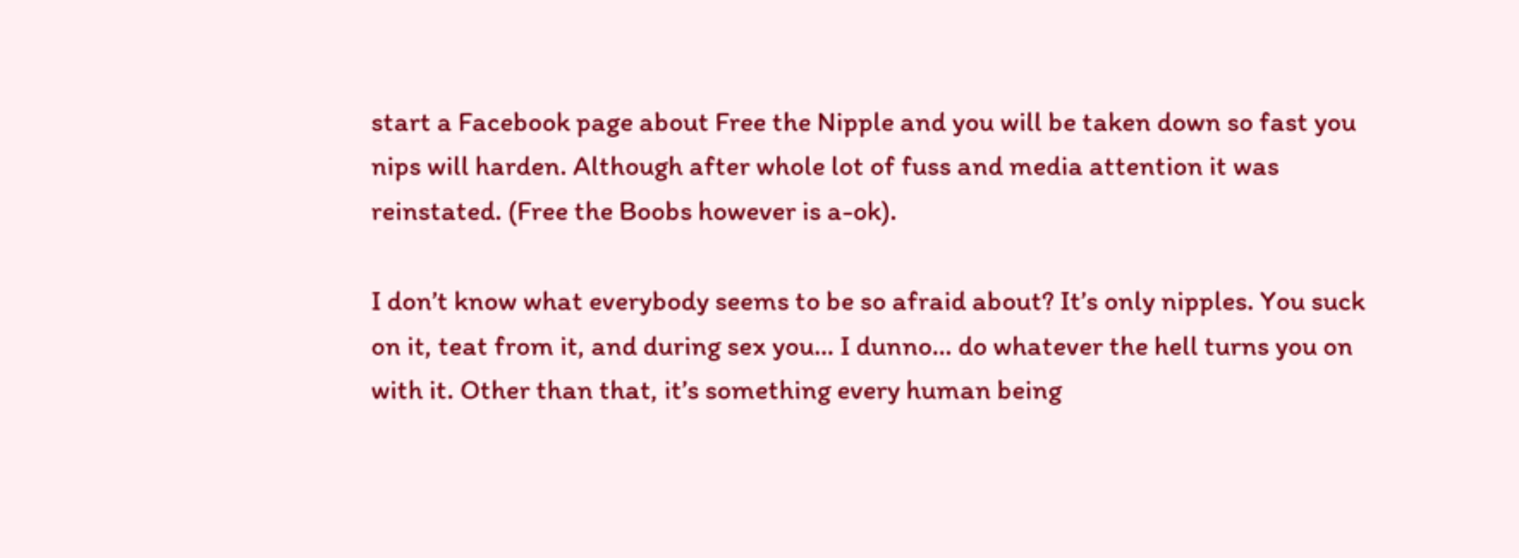start a Facebook page about Free the Nipple and you will be taken down so fast you nips will harden. Although after whole lot of fuss and media attention it was reinstated. (Free the Boobs however is a-ok).

I don’t know what everybody seems to be so afraid about? It’s only nipples. You suck on it, teat from it, and during sex you… I dunno… do whatever the hell turns you on with it. Other than that, it’s something every human being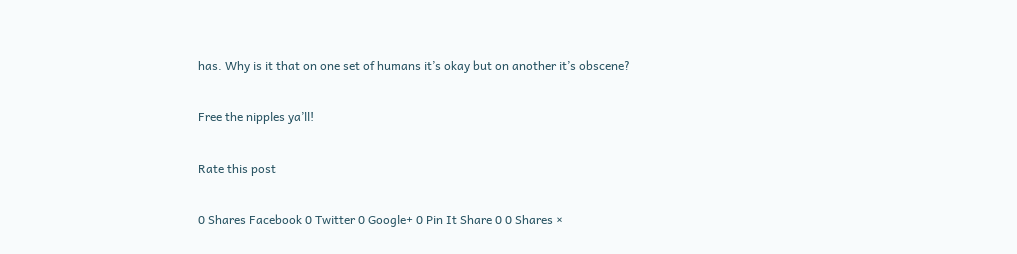has. Why is it that on one set of humans it’s okay but on another it’s obscene?

Free the nipples ya’ll!

Rate this post

0 Shares Facebook 0 Twitter 0 Google+ 0 Pin It Share 0 0 Shares ×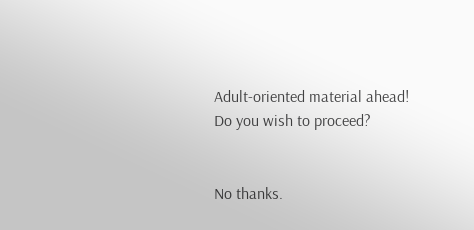Adult-oriented material ahead!
Do you wish to proceed?


No thanks.